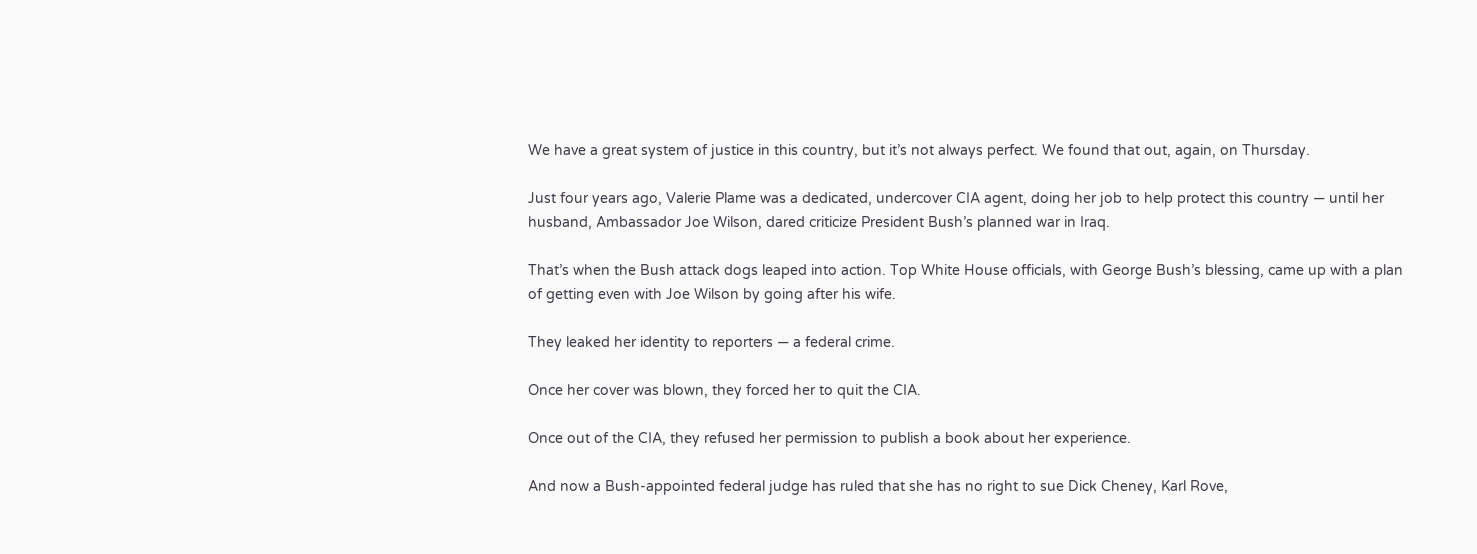We have a great system of justice in this country, but it’s not always perfect. We found that out, again, on Thursday.

Just four years ago, Valerie Plame was a dedicated, undercover CIA agent, doing her job to help protect this country — until her husband, Ambassador Joe Wilson, dared criticize President Bush’s planned war in Iraq.

That’s when the Bush attack dogs leaped into action. Top White House officials, with George Bush’s blessing, came up with a plan of getting even with Joe Wilson by going after his wife.

They leaked her identity to reporters — a federal crime.

Once her cover was blown, they forced her to quit the CIA.

Once out of the CIA, they refused her permission to publish a book about her experience.

And now a Bush-appointed federal judge has ruled that she has no right to sue Dick Cheney, Karl Rove,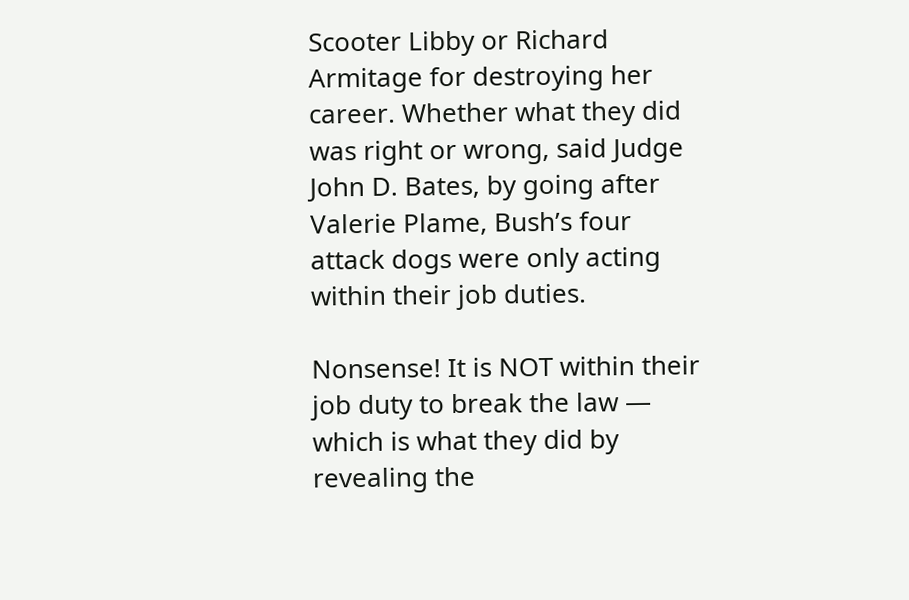Scooter Libby or Richard Armitage for destroying her career. Whether what they did was right or wrong, said Judge John D. Bates, by going after Valerie Plame, Bush’s four attack dogs were only acting within their job duties.

Nonsense! It is NOT within their job duty to break the law — which is what they did by revealing the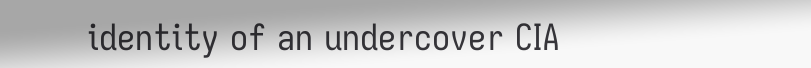identity of an undercover CIA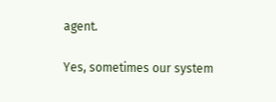agent.

Yes, sometimes our system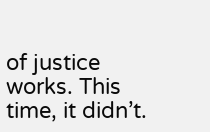of justice works. This time, it didn’t.